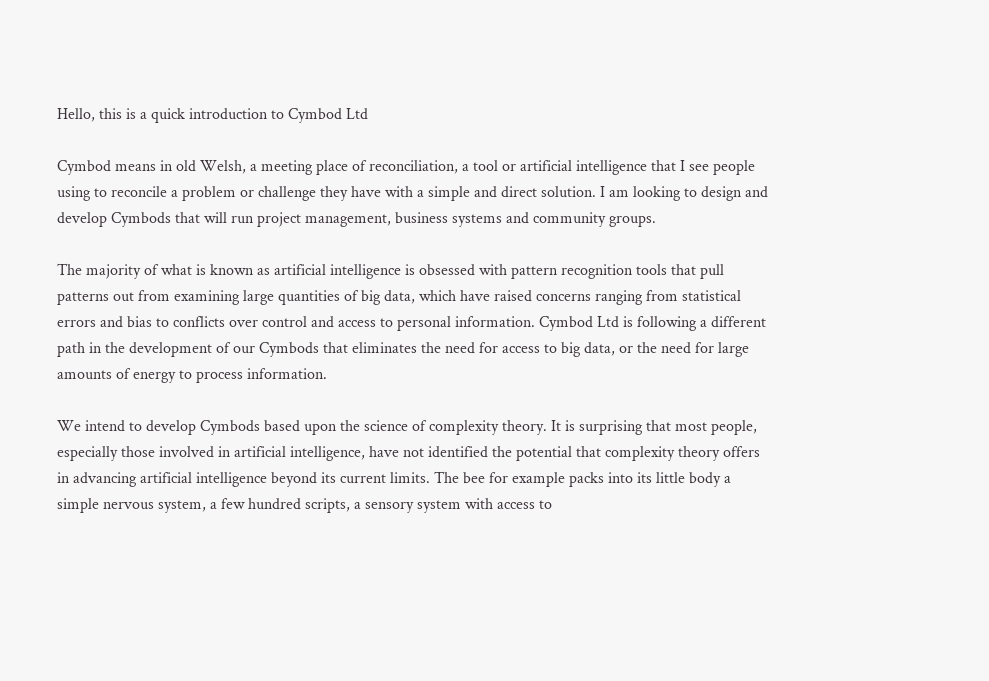Hello, this is a quick introduction to Cymbod Ltd

Cymbod means in old Welsh, a meeting place of reconciliation, a tool or artificial intelligence that I see people using to reconcile a problem or challenge they have with a simple and direct solution. I am looking to design and develop Cymbods that will run project management, business systems and community groups.

The majority of what is known as artificial intelligence is obsessed with pattern recognition tools that pull patterns out from examining large quantities of big data, which have raised concerns ranging from statistical errors and bias to conflicts over control and access to personal information. Cymbod Ltd is following a different path in the development of our Cymbods that eliminates the need for access to big data, or the need for large amounts of energy to process information.

We intend to develop Cymbods based upon the science of complexity theory. It is surprising that most people, especially those involved in artificial intelligence, have not identified the potential that complexity theory offers in advancing artificial intelligence beyond its current limits. The bee for example packs into its little body a simple nervous system, a few hundred scripts, a sensory system with access to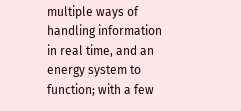multiple ways of handling information in real time, and an energy system to function; with a few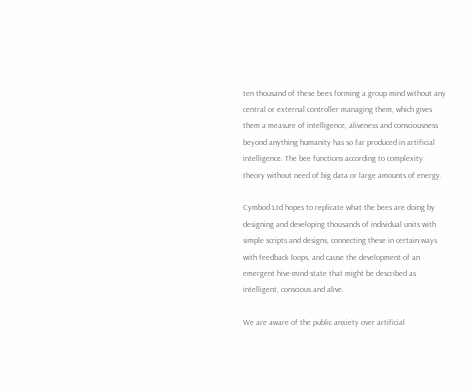ten thousand of these bees forming a group mind without any central or external controller managing them, which gives them a measure of intelligence, aliveness and consciousness beyond anything humanity has so far produced in artificial intelligence. The bee functions according to complexity theory without need of big data or large amounts of energy.

Cymbod Ltd hopes to replicate what the bees are doing by designing and developing thousands of individual units with simple scripts and designs, connecting these in certain ways with feedback loops, and cause the development of an emergent hive-mind state that might be described as intelligent, conscious and alive.

We are aware of the public anxiety over artificial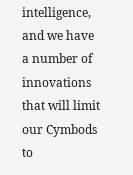intelligence, and we have a number of innovations that will limit our Cymbods to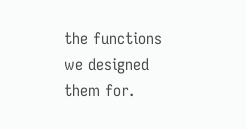the functions we designed them for.